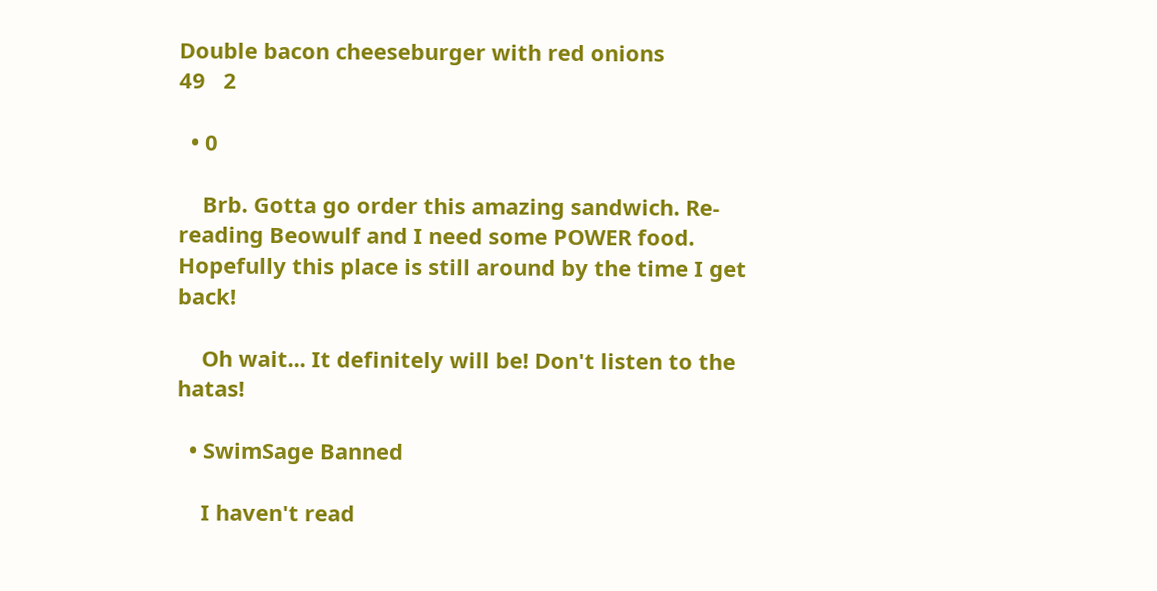Double bacon cheeseburger with red onions
49   2

  • 0

    Brb. Gotta go order this amazing sandwich. Re-reading Beowulf and I need some POWER food. Hopefully this place is still around by the time I get back!

    Oh wait... It definitely will be! Don't listen to the hatas!

  • SwimSage Banned

    I haven't read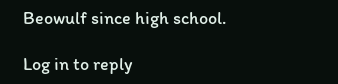Beowulf since high school.

Log in to reply